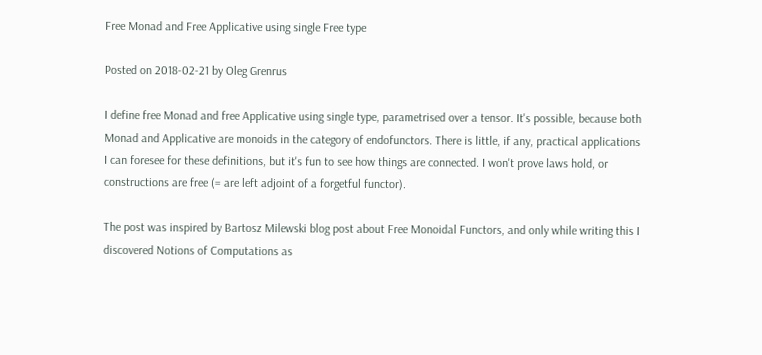Free Monad and Free Applicative using single Free type

Posted on 2018-02-21 by Oleg Grenrus

I define free Monad and free Applicative using single type, parametrised over a tensor. It's possible, because both Monad and Applicative are monoids in the category of endofunctors. There is little, if any, practical applications I can foresee for these definitions, but it's fun to see how things are connected. I won't prove laws hold, or constructions are free (= are left adjoint of a forgetful functor).

The post was inspired by Bartosz Milewski blog post about Free Monoidal Functors, and only while writing this I discovered Notions of Computations as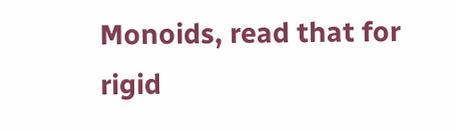Monoids, read that for rigid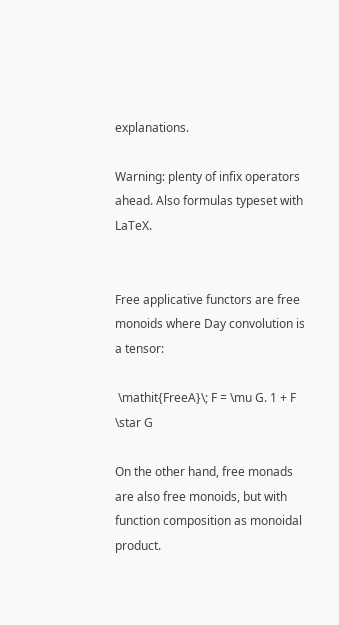explanations.

Warning: plenty of infix operators ahead. Also formulas typeset with LaTeX.


Free applicative functors are free monoids where Day convolution is a tensor:

 \mathit{FreeA}\; F = \mu G. 1 + F \star G

On the other hand, free monads are also free monoids, but with function composition as monoidal product.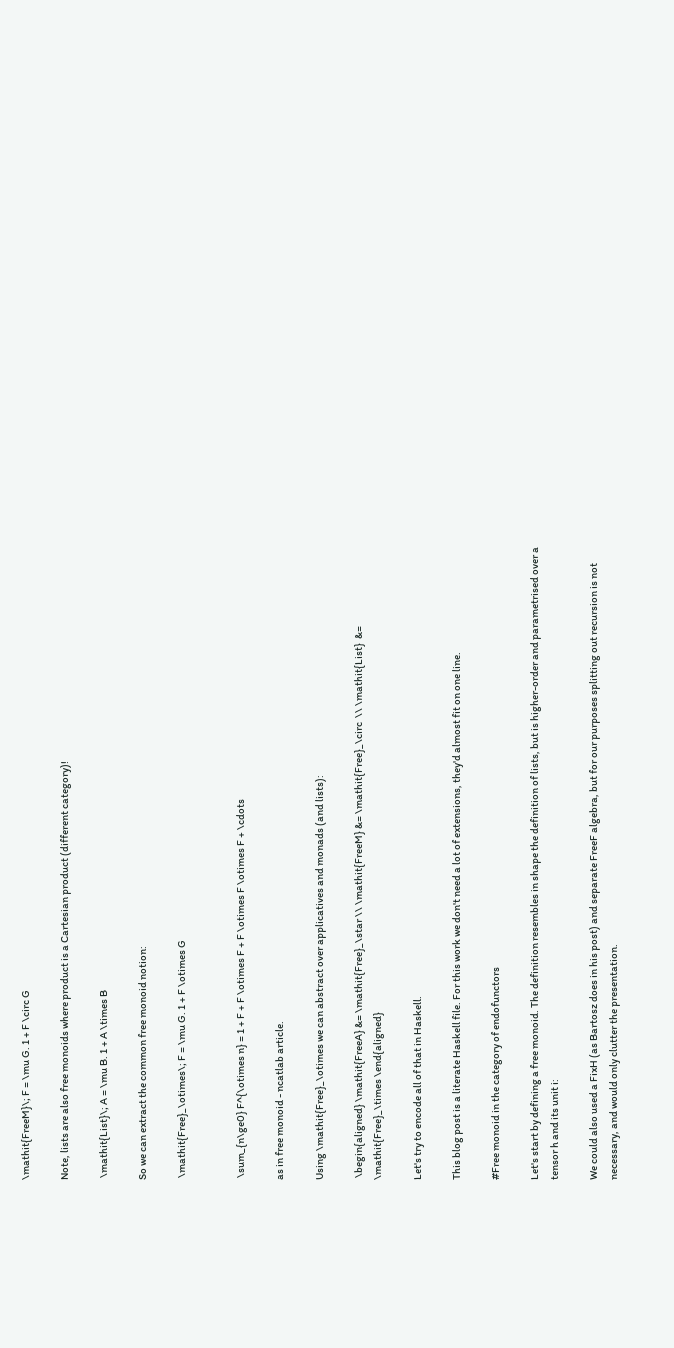\mathit{FreeM}\; F = \mu G. 1 + F \circ G

Note, lists are also free monoids where product is a Cartesian product (different category)!

 \mathit{List}\; A = \mu B. 1 + A \times B

So we can extract the common free monoid notion:

 \mathit{Free}_\otimes\; F = \mu G. 1 + F \otimes G


 \sum_{n\ge0} F^{\otimes n} = 1 + F + F \otimes F + F \otimes F \otimes F + \cdots

as in free monoid - ncatlab article.

Using \mathit{Free}_\otimes we can abstract over applicatives and monads (and lists):

 \begin{aligned} \mathit{FreeA} &= \mathit{Free}_\star \\ \mathit{FreeM} &= \mathit{Free}_\circ  \\ \mathit{List}  &= \mathit{Free}_\times \end{aligned}

Let's try to encode all of that in Haskell.

This blog post is a literate Haskell file. For this work we don't need a lot of extensions, they'd almost fit on one line.

#Free monoid in the category of endofunctors

Let's start by defining a free monoid. The definition resembles in shape the definition of lists, but is higher-order and parametrised over a tensor h and its unit i:

We could also used a FixH (as Bartosz does in his post) and separate FreeF algebra, but for our purposes splitting out recursion is not necessary, and would only clutter the presentation.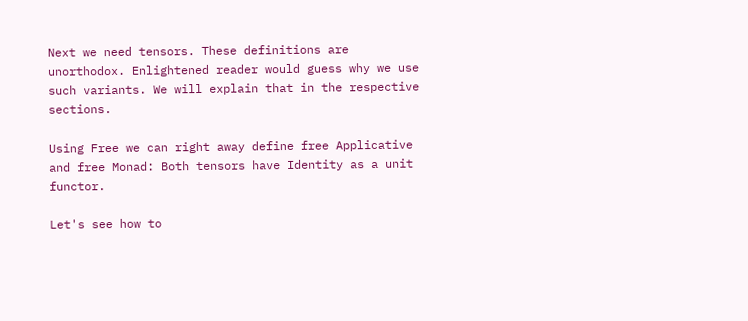Next we need tensors. These definitions are unorthodox. Enlightened reader would guess why we use such variants. We will explain that in the respective sections.

Using Free we can right away define free Applicative and free Monad: Both tensors have Identity as a unit functor.

Let's see how to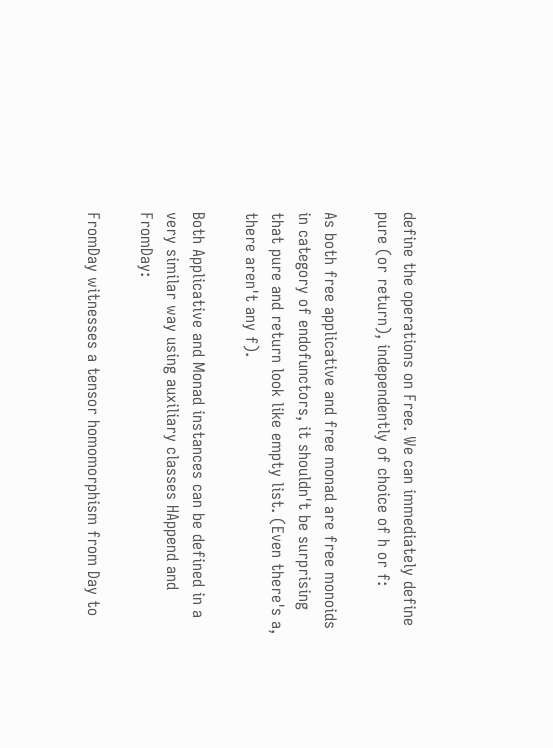define the operations on Free. We can immediately define pure (or return), independently of choice of h or f:

As both free applicative and free monad are free monoids in category of endofunctors, it shouldn't be surprising that pure and return look like empty list. (Even there's a, there aren't any f).

Both Applicative and Monad instances can be defined in a very similar way using auxiliary classes HAppend and FromDay:

FromDay witnesses a tensor homomorphism from Day to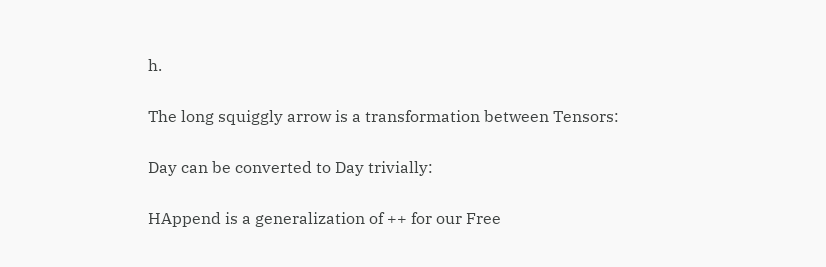h.

The long squiggly arrow is a transformation between Tensors:

Day can be converted to Day trivially:

HAppend is a generalization of ++ for our Free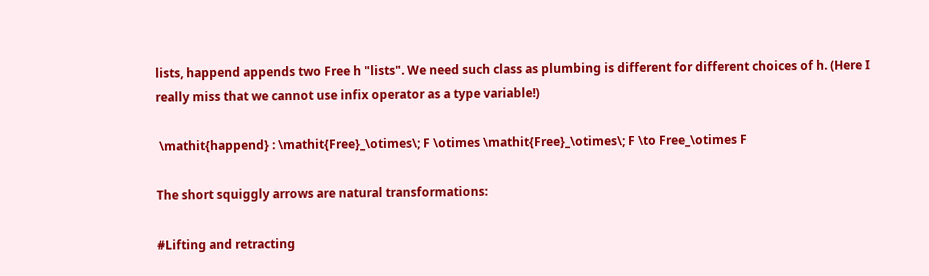lists, happend appends two Free h "lists". We need such class as plumbing is different for different choices of h. (Here I really miss that we cannot use infix operator as a type variable!)

 \mathit{happend} : \mathit{Free}_\otimes\; F \otimes \mathit{Free}_\otimes\; F \to Free_\otimes F

The short squiggly arrows are natural transformations:

#Lifting and retracting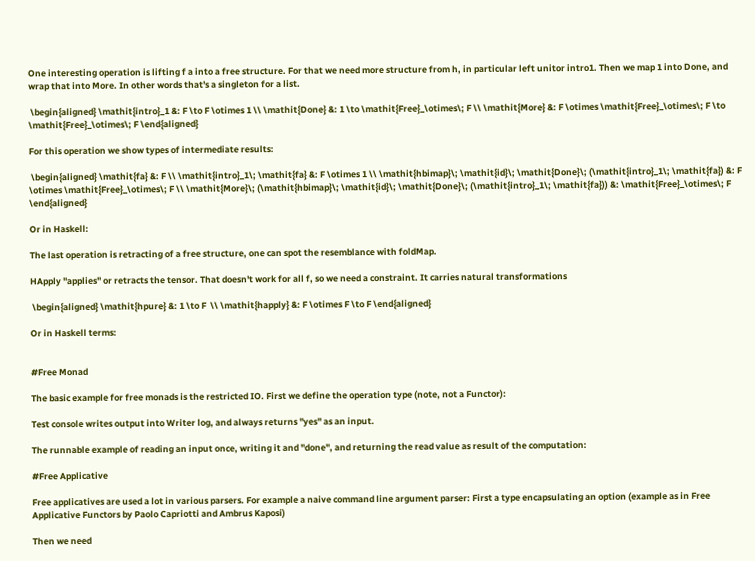One interesting operation is lifting f a into a free structure. For that we need more structure from h, in particular left unitor intro1. Then we map 1 into Done, and wrap that into More. In other words that's a singleton for a list.

 \begin{aligned} \mathit{intro}_1 &: F \to F \otimes 1 \\ \mathit{Done} &: 1 \to \mathit{Free}_\otimes\; F \\ \mathit{More} &: F \otimes \mathit{Free}_\otimes\; F \to \mathit{Free}_\otimes\; F \end{aligned}

For this operation we show types of intermediate results:

 \begin{aligned} \mathit{fa} &: F \\ \mathit{intro}_1\; \mathit{fa} &: F \otimes 1 \\ \mathit{hbimap}\; \mathit{id}\; \mathit{Done}\; (\mathit{intro}_1\; \mathit{fa}) &: F \otimes \mathit{Free}_\otimes\; F \\ \mathit{More}\; (\mathit{hbimap}\; \mathit{id}\; \mathit{Done}\; (\mathit{intro}_1\; \mathit{fa})) &: \mathit{Free}_\otimes\; F \end{aligned}

Or in Haskell:

The last operation is retracting of a free structure, one can spot the resemblance with foldMap.

HApply "applies" or retracts the tensor. That doesn't work for all f, so we need a constraint. It carries natural transformations

 \begin{aligned} \mathit{hpure} &: 1 \to F  \\ \mathit{happly} &: F \otimes F \to F \end{aligned}

Or in Haskell terms:


#Free Monad

The basic example for free monads is the restricted IO. First we define the operation type (note, not a Functor):

Test console writes output into Writer log, and always returns "yes" as an input.

The runnable example of reading an input once, writing it and "done", and returning the read value as result of the computation:

#Free Applicative

Free applicatives are used a lot in various parsers. For example a naive command line argument parser: First a type encapsulating an option (example as in Free Applicative Functors by Paolo Capriotti and Ambrus Kaposi)

Then we need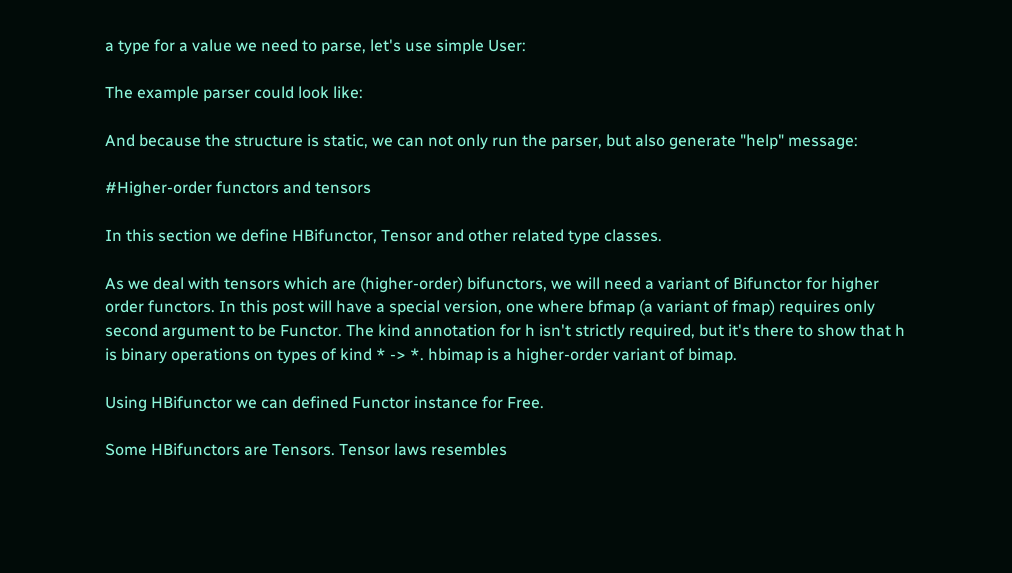a type for a value we need to parse, let's use simple User:

The example parser could look like:

And because the structure is static, we can not only run the parser, but also generate "help" message:

#Higher-order functors and tensors

In this section we define HBifunctor, Tensor and other related type classes.

As we deal with tensors which are (higher-order) bifunctors, we will need a variant of Bifunctor for higher order functors. In this post will have a special version, one where bfmap (a variant of fmap) requires only second argument to be Functor. The kind annotation for h isn't strictly required, but it's there to show that h is binary operations on types of kind * -> *. hbimap is a higher-order variant of bimap.

Using HBifunctor we can defined Functor instance for Free.

Some HBifunctors are Tensors. Tensor laws resembles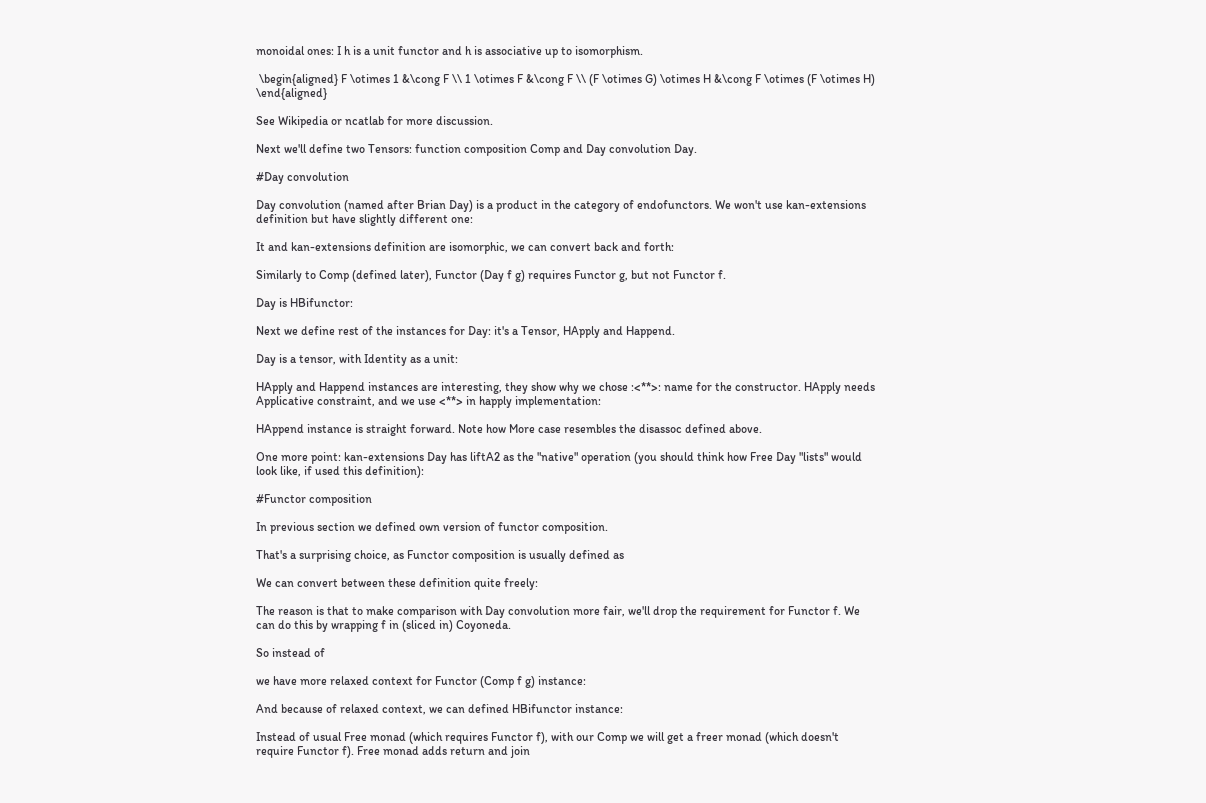monoidal ones: I h is a unit functor and h is associative up to isomorphism.

 \begin{aligned} F \otimes 1 &\cong F \\ 1 \otimes F &\cong F \\ (F \otimes G) \otimes H &\cong F \otimes (F \otimes H) \end{aligned}

See Wikipedia or ncatlab for more discussion.

Next we'll define two Tensors: function composition Comp and Day convolution Day.

#Day convolution

Day convolution (named after Brian Day) is a product in the category of endofunctors. We won't use kan-extensions definition but have slightly different one:

It and kan-extensions definition are isomorphic, we can convert back and forth:

Similarly to Comp (defined later), Functor (Day f g) requires Functor g, but not Functor f.

Day is HBifunctor:

Next we define rest of the instances for Day: it's a Tensor, HApply and Happend.

Day is a tensor, with Identity as a unit:

HApply and Happend instances are interesting, they show why we chose :<**>: name for the constructor. HApply needs Applicative constraint, and we use <**> in happly implementation:

HAppend instance is straight forward. Note how More case resembles the disassoc defined above.

One more point: kan-extensions Day has liftA2 as the "native" operation (you should think how Free Day "lists" would look like, if used this definition):

#Functor composition

In previous section we defined own version of functor composition.

That's a surprising choice, as Functor composition is usually defined as

We can convert between these definition quite freely:

The reason is that to make comparison with Day convolution more fair, we'll drop the requirement for Functor f. We can do this by wrapping f in (sliced in) Coyoneda.

So instead of

we have more relaxed context for Functor (Comp f g) instance:

And because of relaxed context, we can defined HBifunctor instance:

Instead of usual Free monad (which requires Functor f), with our Comp we will get a freer monad (which doesn't require Functor f). Free monad adds return and join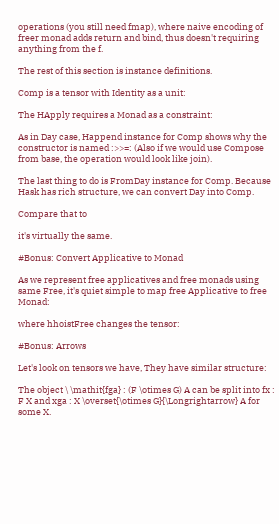operations (you still need fmap), where naive encoding of freer monad adds return and bind, thus doesn't requiring anything from the f.

The rest of this section is instance definitions.

Comp is a tensor with Identity as a unit:

The HApply requires a Monad as a constraint:

As in Day case, Happend instance for Comp shows why the constructor is named :>>=: (Also if we would use Compose from base, the operation would look like join).

The last thing to do is FromDay instance for Comp. Because Hask has rich structure, we can convert Day into Comp.

Compare that to

it's virtually the same.

#Bonus: Convert Applicative to Monad

As we represent free applicatives and free monads using same Free, it's quiet simple to map free Applicative to free Monad:

where hhoistFree changes the tensor:

#Bonus: Arrows

Let's look on tensors we have, They have similar structure:

The object \ \mathit{fga} : (F \otimes G) A can be split into fx : F X and xga : X \overset{\otimes G}{\Longrightarrow} A for some X.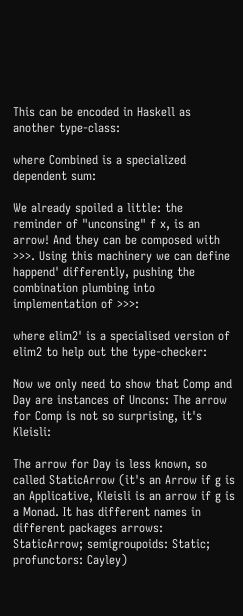This can be encoded in Haskell as another type-class:

where Combined is a specialized dependent sum:

We already spoiled a little: the reminder of "unconsing" f x, is an arrow! And they can be composed with >>>. Using this machinery we can define happend' differently, pushing the combination plumbing into implementation of >>>:

where elim2' is a specialised version of elim2 to help out the type-checker:

Now we only need to show that Comp and Day are instances of Uncons: The arrow for Comp is not so surprising, it's Kleisli:

The arrow for Day is less known, so called StaticArrow (it's an Arrow if g is an Applicative, Kleisli is an arrow if g is a Monad. It has different names in different packages arrows: StaticArrow; semigroupoids: Static; profunctors: Cayley)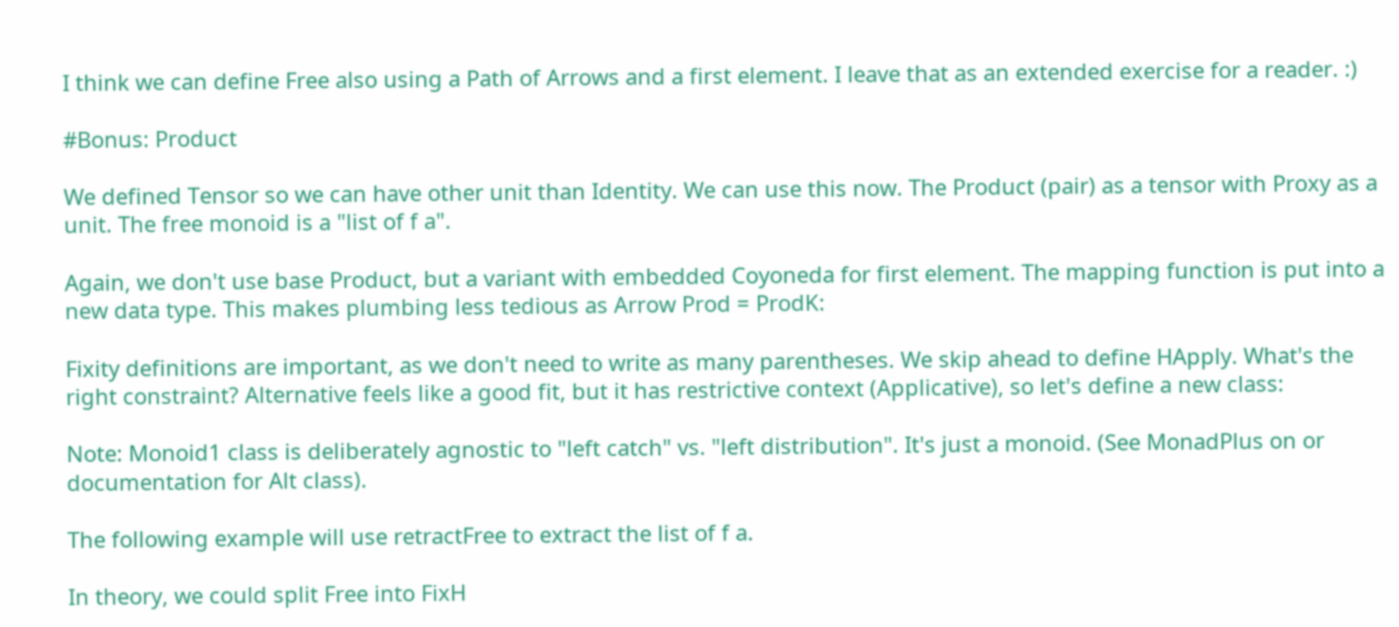I think we can define Free also using a Path of Arrows and a first element. I leave that as an extended exercise for a reader. :)

#Bonus: Product

We defined Tensor so we can have other unit than Identity. We can use this now. The Product (pair) as a tensor with Proxy as a unit. The free monoid is a "list of f a".

Again, we don't use base Product, but a variant with embedded Coyoneda for first element. The mapping function is put into a new data type. This makes plumbing less tedious as Arrow Prod = ProdK:

Fixity definitions are important, as we don't need to write as many parentheses. We skip ahead to define HApply. What's the right constraint? Alternative feels like a good fit, but it has restrictive context (Applicative), so let's define a new class:

Note: Monoid1 class is deliberately agnostic to "left catch" vs. "left distribution". It's just a monoid. (See MonadPlus on or documentation for Alt class).

The following example will use retractFree to extract the list of f a.

In theory, we could split Free into FixH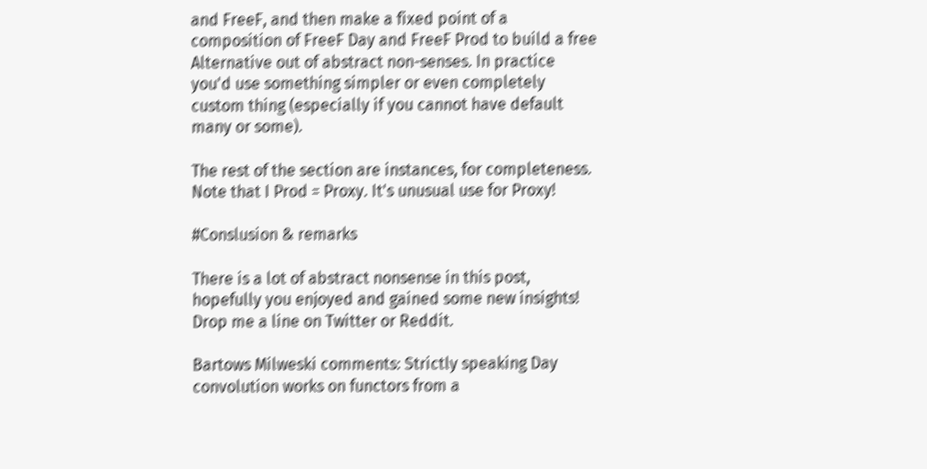and FreeF, and then make a fixed point of a composition of FreeF Day and FreeF Prod to build a free Alternative out of abstract non-senses. In practice you'd use something simpler or even completely custom thing (especially if you cannot have default many or some).

The rest of the section are instances, for completeness. Note that I Prod = Proxy. It's unusual use for Proxy!

#Conslusion & remarks

There is a lot of abstract nonsense in this post, hopefully you enjoyed and gained some new insights! Drop me a line on Twitter or Reddit.

Bartows Milweski comments: Strictly speaking Day convolution works on functors from a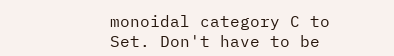monoidal category C to Set. Don't have to be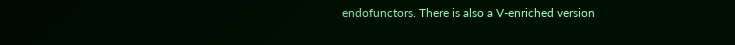endofunctors. There is also a V-enriched version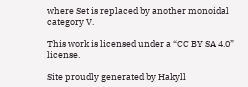where Set is replaced by another monoidal category V.

This work is licensed under a “CC BY SA 4.0” license.

Site proudly generated by Hakyll